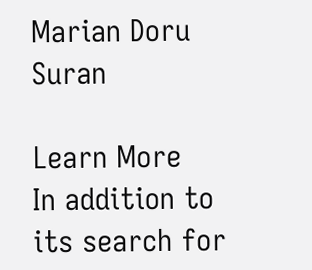Marian Doru Suran

Learn More
In addition to its search for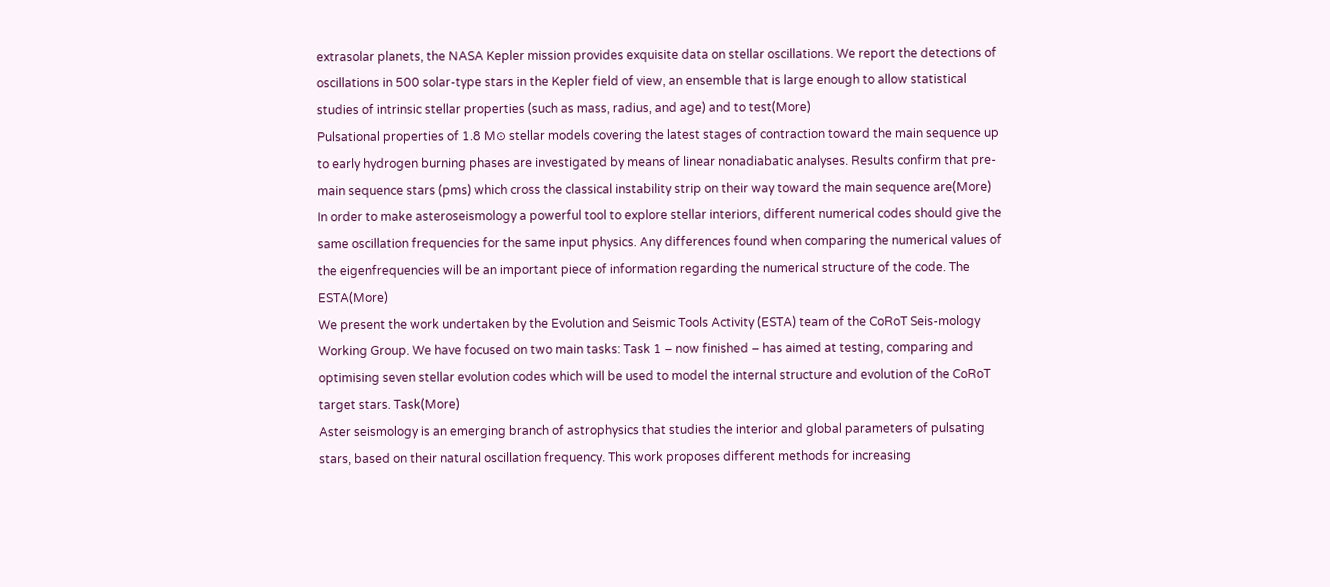extrasolar planets, the NASA Kepler mission provides exquisite data on stellar oscillations. We report the detections of oscillations in 500 solar-type stars in the Kepler field of view, an ensemble that is large enough to allow statistical studies of intrinsic stellar properties (such as mass, radius, and age) and to test(More)
Pulsational properties of 1.8 M⊙ stellar models covering the latest stages of contraction toward the main sequence up to early hydrogen burning phases are investigated by means of linear nonadiabatic analyses. Results confirm that pre-main sequence stars (pms) which cross the classical instability strip on their way toward the main sequence are(More)
In order to make asteroseismology a powerful tool to explore stellar interiors, different numerical codes should give the same oscillation frequencies for the same input physics. Any differences found when comparing the numerical values of the eigenfrequencies will be an important piece of information regarding the numerical structure of the code. The ESTA(More)
We present the work undertaken by the Evolution and Seismic Tools Activity (ESTA) team of the CoRoT Seis-mology Working Group. We have focused on two main tasks: Task 1 – now finished – has aimed at testing, comparing and optimising seven stellar evolution codes which will be used to model the internal structure and evolution of the CoRoT target stars. Task(More)
Aster seismology is an emerging branch of astrophysics that studies the interior and global parameters of pulsating stars, based on their natural oscillation frequency. This work proposes different methods for increasing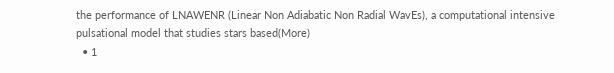the performance of LNAWENR (Linear Non Adiabatic Non Radial WavEs), a computational intensive pulsational model that studies stars based(More)
  • 1